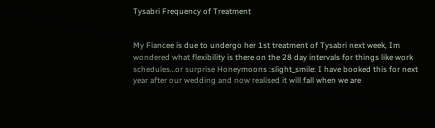Tysabri Frequency of Treatment


My Fiancee is due to undergo her 1st treatment of Tysabri next week, Im wondered what flexibility is there on the 28 day intervals for things like work schedules…or surprise Honeymoons :slight_smile: I have booked this for next year after our wedding and now realised it will fall when we are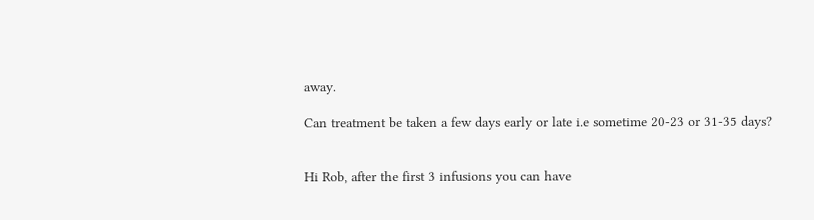away.

Can treatment be taken a few days early or late i.e sometime 20-23 or 31-35 days?


Hi Rob, after the first 3 infusions you can have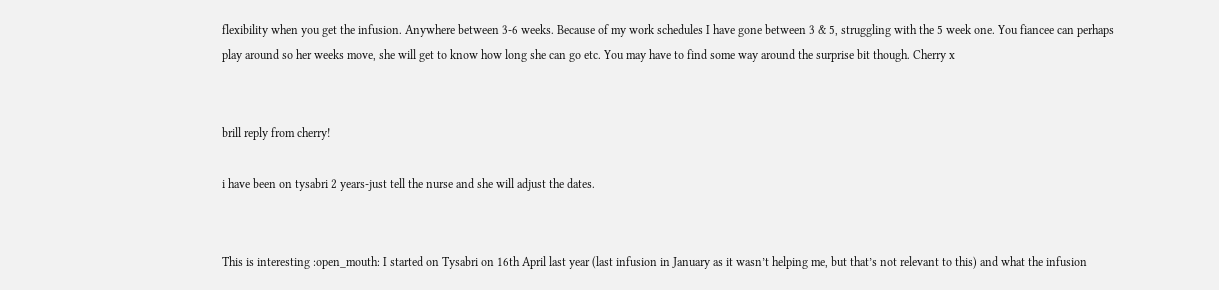flexibility when you get the infusion. Anywhere between 3-6 weeks. Because of my work schedules I have gone between 3 & 5, struggling with the 5 week one. You fiancee can perhaps play around so her weeks move, she will get to know how long she can go etc. You may have to find some way around the surprise bit though. Cherry x


brill reply from cherry!

i have been on tysabri 2 years-just tell the nurse and she will adjust the dates.


This is interesting :open_mouth: I started on Tysabri on 16th April last year (last infusion in January as it wasn’t helping me, but that’s not relevant to this) and what the infusion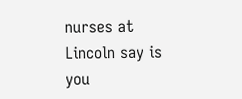nurses at Lincoln say is you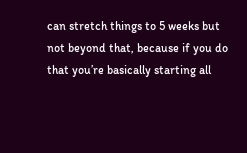can stretch things to 5 weeks but not beyond that, because if you do that you’re basically starting all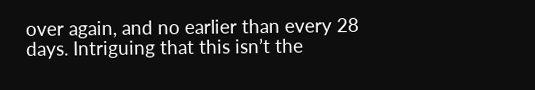over again, and no earlier than every 28 days. Intriguing that this isn’t the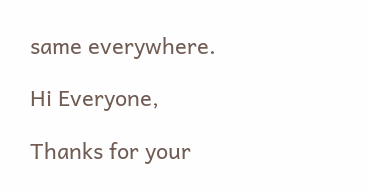same everywhere.

Hi Everyone,

Thanks for your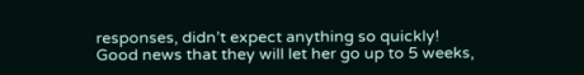responses, didn’t expect anything so quickly! Good news that they will let her go up to 5 weeks,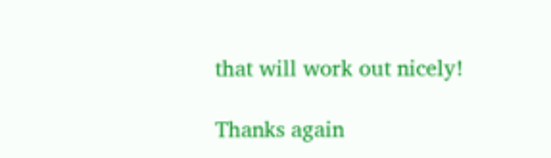that will work out nicely!

Thanks again